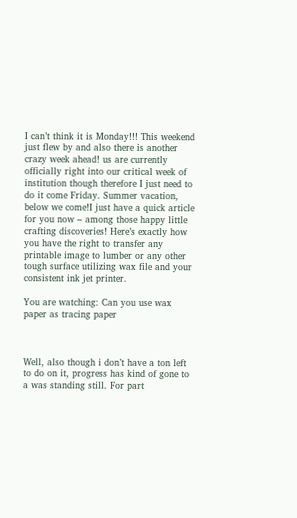I can’t think it is Monday!!! This weekend just flew by and also there is another crazy week ahead! us are currently officially right into our critical week of institution though therefore I just need to do it come Friday. Summer vacation, below we come!I just have a quick article for you now – among those happy little crafting discoveries! Here’s exactly how you have the right to transfer any printable image to lumber or any other tough surface utilizing wax file and your consistent ink jet printer.

You are watching: Can you use wax paper as tracing paper



Well, also though i don’t have a ton left to do on it, progress has kind of gone to a was standing still. For part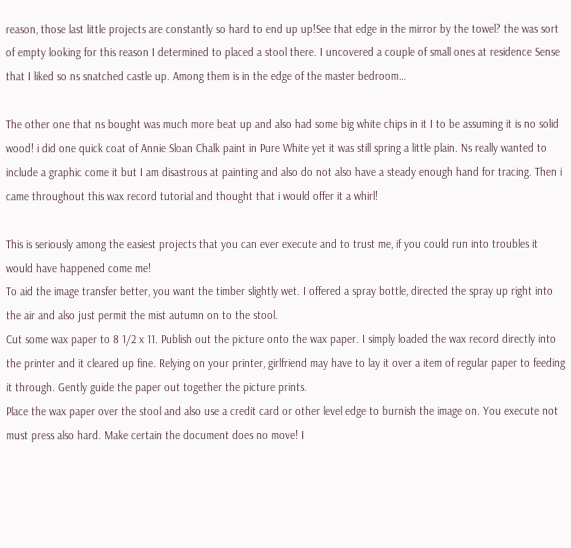reason, those last little projects are constantly so hard to end up up!See that edge in the mirror by the towel? the was sort of empty looking for this reason I determined to placed a stool there. I uncovered a couple of small ones at residence Sense that I liked so ns snatched castle up. Among them is in the edge of the master bedroom…

The other one that ns bought was much more beat up and also had some big white chips in it I to be assuming it is no solid wood! i did one quick coat of Annie Sloan Chalk paint in Pure White yet it was still spring a little plain. Ns really wanted to include a graphic come it but I am disastrous at painting and also do not also have a steady enough hand for tracing. Then i came throughout this wax record tutorial and thought that i would offer it a whirl!

This is seriously among the easiest projects that you can ever execute and to trust me, if you could run into troubles it would have happened come me!
To aid the image transfer better, you want the timber slightly wet. I offered a spray bottle, directed the spray up right into the air and also just permit the mist autumn on to the stool.
Cut some wax paper to 8 1/2 x 11. Publish out the picture onto the wax paper. I simply loaded the wax record directly into the printer and it cleared up fine. Relying on your printer, girlfriend may have to lay it over a item of regular paper to feeding it through. Gently guide the paper out together the picture prints.
Place the wax paper over the stool and also use a credit card or other level edge to burnish the image on. You execute not must press also hard. Make certain the document does no move! I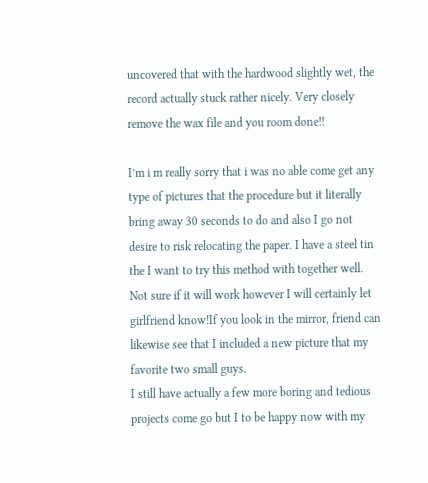uncovered that with the hardwood slightly wet, the record actually stuck rather nicely. Very closely remove the wax file and you room done!!

I’m i m really sorry that i was no able come get any type of pictures that the procedure but it literally bring away 30 seconds to do and also I go not desire to risk relocating the paper. I have a steel tin the I want to try this method with together well. Not sure if it will work however I will certainly let girlfriend know!If you look in the mirror, friend can likewise see that I included a new picture that my favorite two small guys.
I still have actually a few more boring and tedious projects come go but I to be happy now with my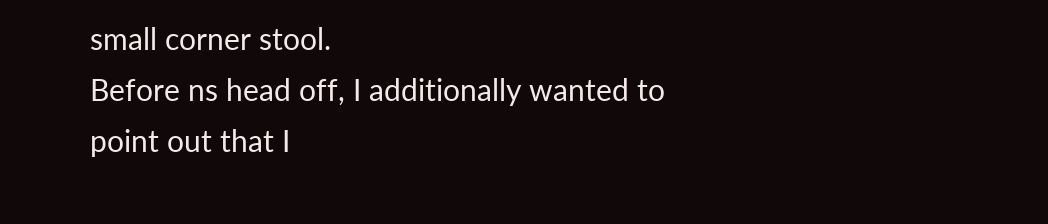small corner stool.
Before ns head off, I additionally wanted to point out that I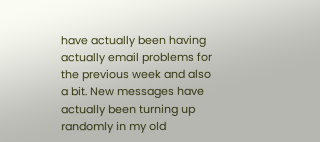have actually been having actually email problems for the previous week and also a bit. New messages have actually been turning up randomly in my old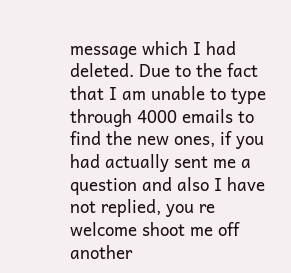message which I had deleted. Due to the fact that I am unable to type through 4000 emails to find the new ones, if you had actually sent me a question and also I have not replied, you re welcome shoot me off another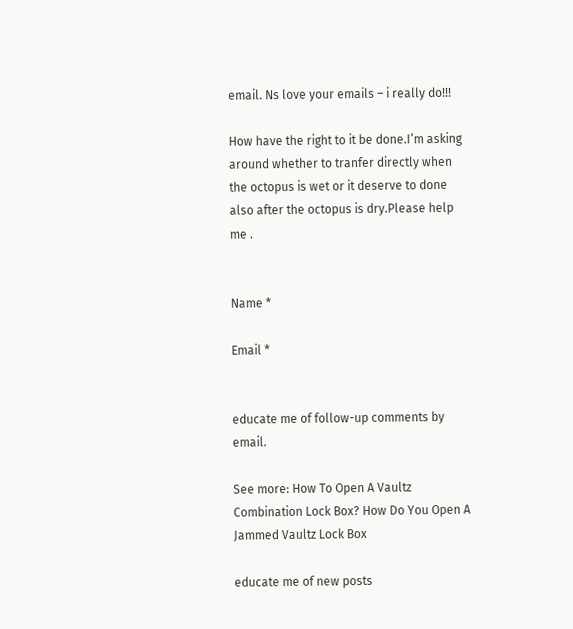email. Ns love your emails – i really do!!!

How have the right to it be done.I’m asking around whether to tranfer directly when the octopus is wet or it deserve to done also after the octopus is dry.Please help me .


Name *

Email *


educate me of follow-up comments by email.

See more: How To Open A Vaultz Combination Lock Box? How Do You Open A Jammed Vaultz Lock Box

educate me of new posts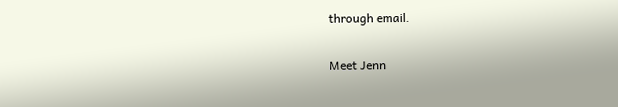through email.

Meet Jenn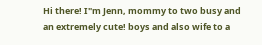Hi there! I"m Jenn, mommy to two busy and an extremely cute! boys and also wife to a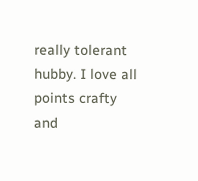really tolerant hubby. I love all points crafty and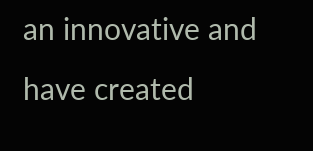an innovative and have created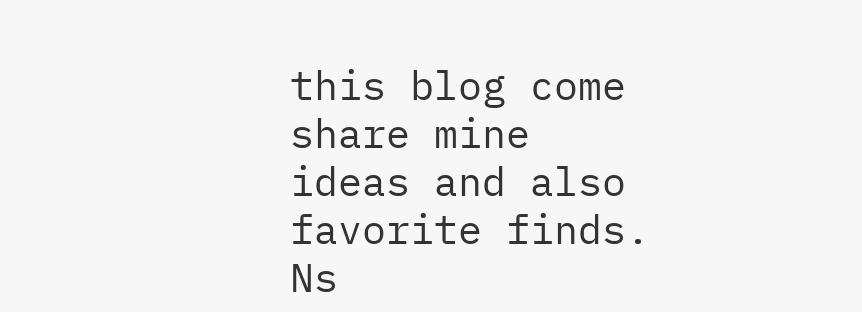this blog come share mine ideas and also favorite finds. Ns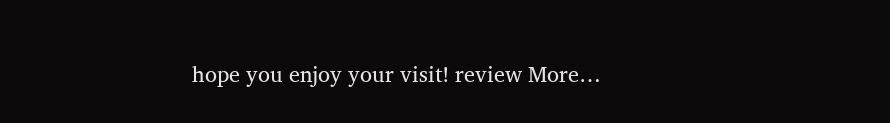hope you enjoy your visit! review More…